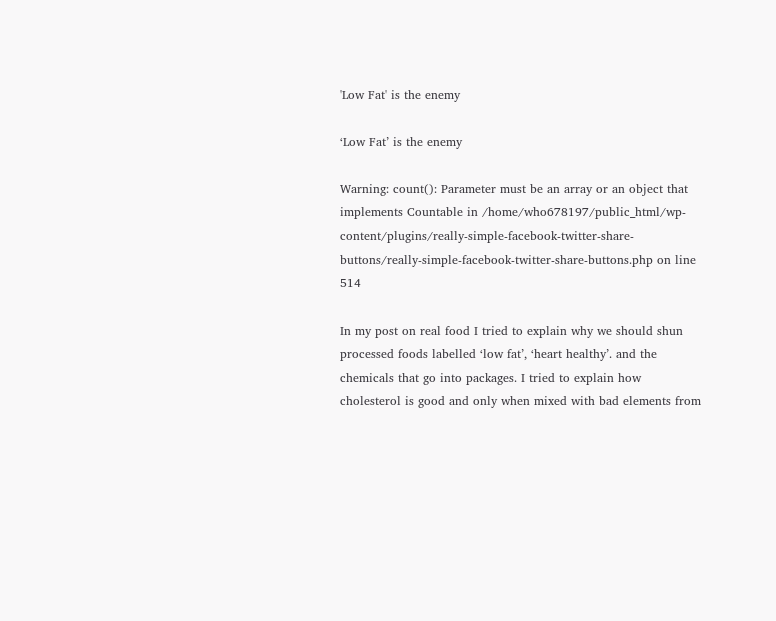'Low Fat' is the enemy

‘Low Fat’ is the enemy

Warning: count(): Parameter must be an array or an object that implements Countable in /home/who678197/public_html/wp-content/plugins/really-simple-facebook-twitter-share-buttons/really-simple-facebook-twitter-share-buttons.php on line 514

In my post on real food I tried to explain why we should shun processed foods labelled ‘low fat’, ‘heart healthy’. and the chemicals that go into packages. I tried to explain how cholesterol is good and only when mixed with bad elements from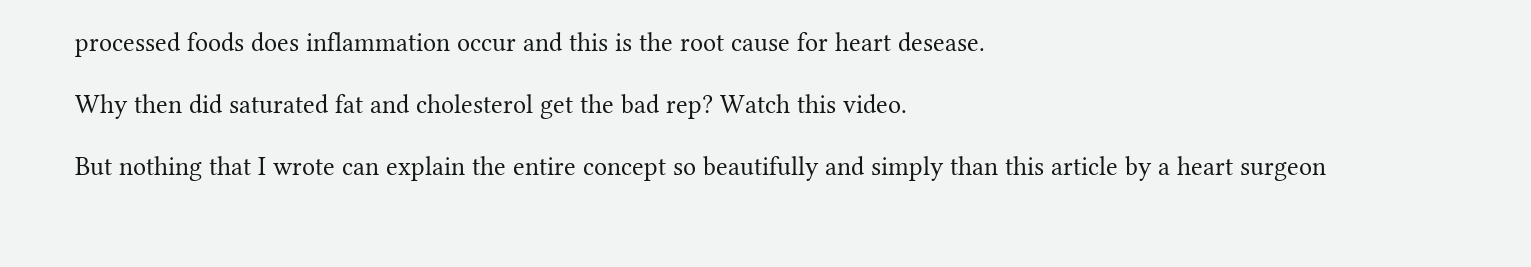processed foods does inflammation occur and this is the root cause for heart desease.

Why then did saturated fat and cholesterol get the bad rep? Watch this video.

But nothing that I wrote can explain the entire concept so beautifully and simply than this article by a heart surgeon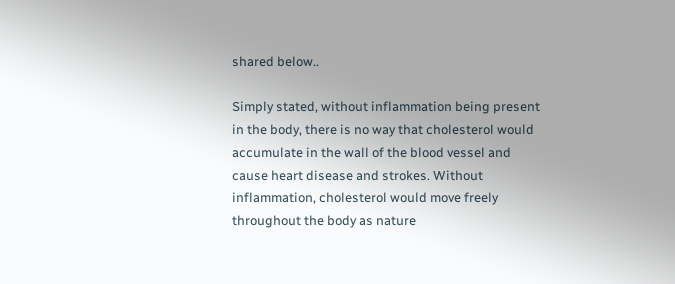shared below..

Simply stated, without inflammation being present in the body, there is no way that cholesterol would accumulate in the wall of the blood vessel and cause heart disease and strokes. Without inflammation, cholesterol would move freely throughout the body as nature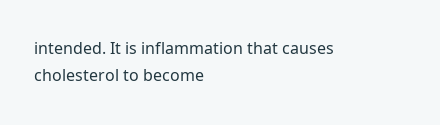intended. It is inflammation that causes cholesterol to become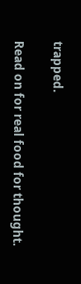trapped.

Read on for real food for thought.